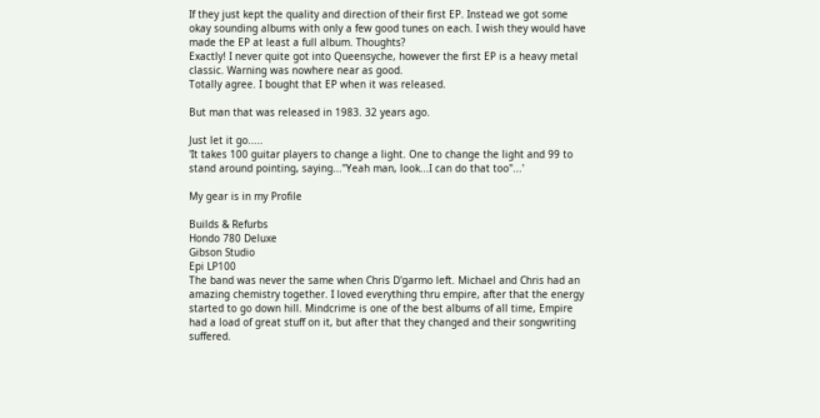If they just kept the quality and direction of their first EP. Instead we got some okay sounding albums with only a few good tunes on each. I wish they would have made the EP at least a full album. Thoughts?
Exactly! I never quite got into Queensyche, however the first EP is a heavy metal classic. Warning was nowhere near as good.
Totally agree. I bought that EP when it was released.

But man that was released in 1983. 32 years ago.

Just let it go.....
'It takes 100 guitar players to change a light. One to change the light and 99 to stand around pointing, saying..."Yeah man, look...I can do that too"...'

My gear is in my Profile

Builds & Refurbs
Hondo 780 Deluxe
Gibson Studio
Epi LP100
The band was never the same when Chris D'garmo left. Michael and Chris had an amazing chemistry together. I loved everything thru empire, after that the energy started to go down hill. Mindcrime is one of the best albums of all time, Empire had a load of great stuff on it, but after that they changed and their songwriting suffered.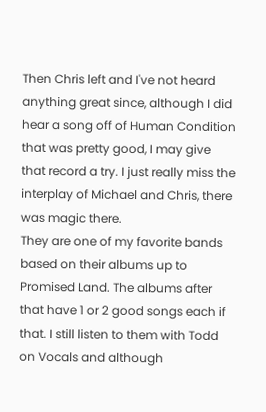Then Chris left and I've not heard anything great since, although I did hear a song off of Human Condition that was pretty good, I may give that record a try. I just really miss the interplay of Michael and Chris, there was magic there.
They are one of my favorite bands based on their albums up to Promised Land. The albums after that have 1 or 2 good songs each if that. I still listen to them with Todd on Vocals and although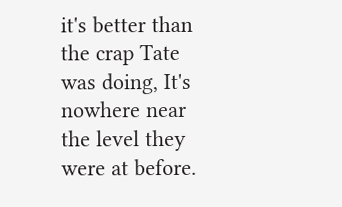it's better than the crap Tate was doing, It's nowhere near the level they were at before.